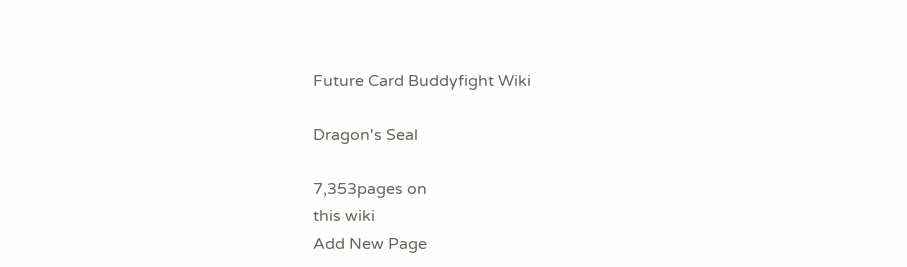Future Card Buddyfight Wiki

Dragon's Seal

7,353pages on
this wiki
Add New Page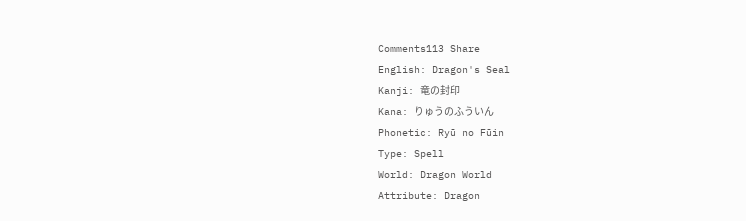Comments113 Share
English: Dragon's Seal
Kanji: 竜の封印
Kana: りゅうのふういん
Phonetic: Ryū no Fūin
Type: Spell
World: Dragon World
Attribute: Dragon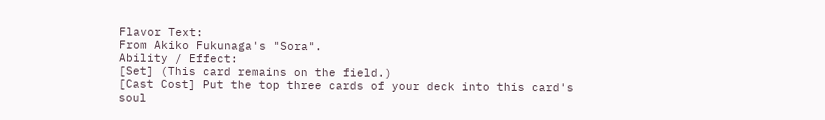Flavor Text:
From Akiko Fukunaga's "Sora".
Ability / Effect:
[Set] (This card remains on the field.)
[Cast Cost] Put the top three cards of your deck into this card's soul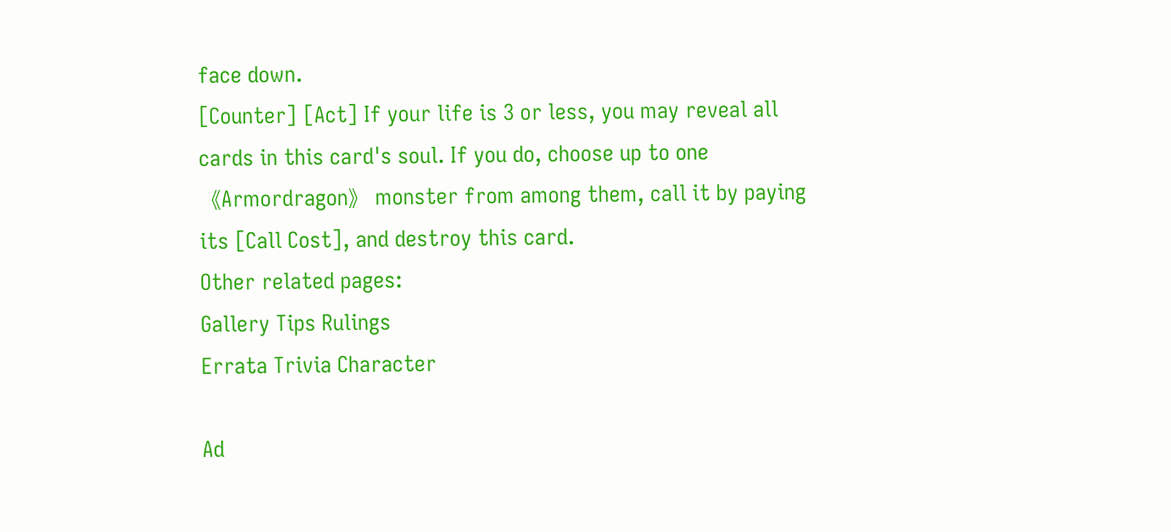face down.
[Counter] [Act] If your life is 3 or less, you may reveal all cards in this card's soul. If you do, choose up to one 《Armordragon》 monster from among them, call it by paying its [Call Cost], and destroy this card.
Other related pages:
Gallery Tips Rulings
Errata Trivia Character

Ad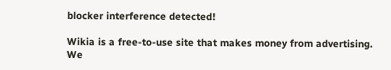blocker interference detected!

Wikia is a free-to-use site that makes money from advertising. We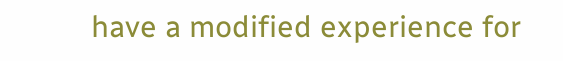have a modified experience for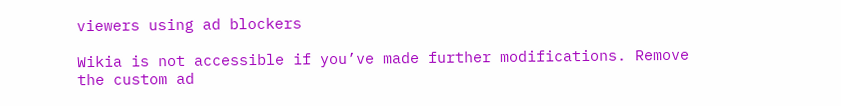viewers using ad blockers

Wikia is not accessible if you’ve made further modifications. Remove the custom ad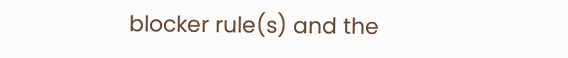blocker rule(s) and the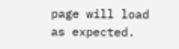page will load as expected.